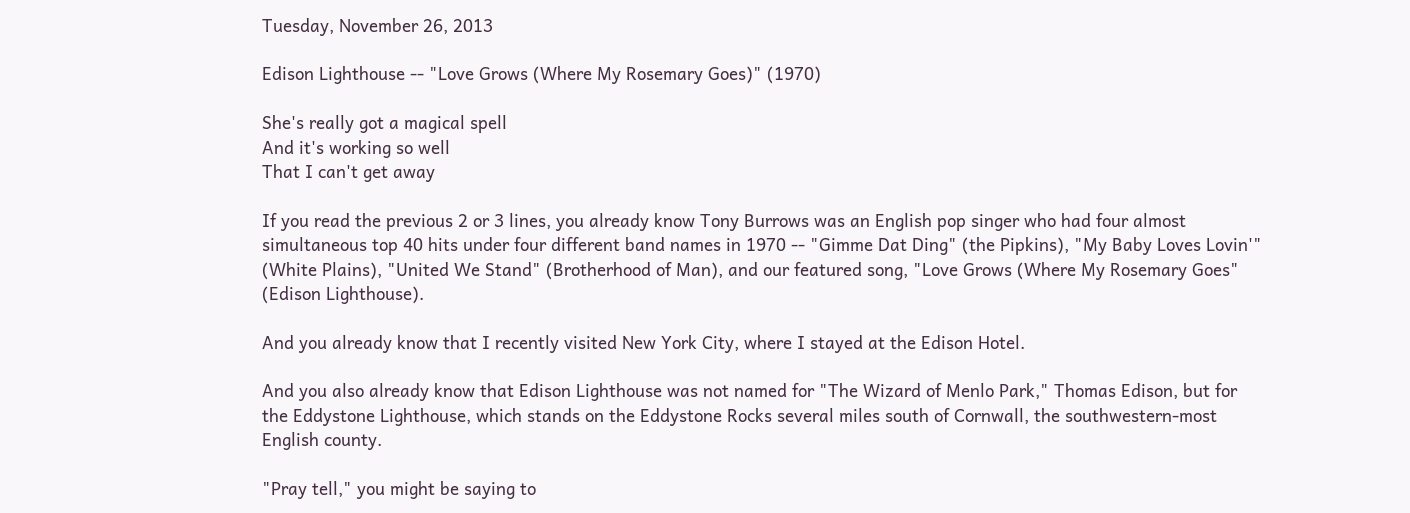Tuesday, November 26, 2013

Edison Lighthouse -- "Love Grows (Where My Rosemary Goes)" (1970)

She's really got a magical spell
And it's working so well
That I can't get away

If you read the previous 2 or 3 lines, you already know Tony Burrows was an English pop singer who had four almost simultaneous top 40 hits under four different band names in 1970 -- "Gimme Dat Ding" (the Pipkins), "My Baby Loves Lovin'" (White Plains), "United We Stand" (Brotherhood of Man), and our featured song, "Love Grows (Where My Rosemary Goes" (Edison Lighthouse).

And you already know that I recently visited New York City, where I stayed at the Edison Hotel.

And you also already know that Edison Lighthouse was not named for "The Wizard of Menlo Park," Thomas Edison, but for the Eddystone Lighthouse, which stands on the Eddystone Rocks several miles south of Cornwall, the southwestern-most English county.

"Pray tell," you might be saying to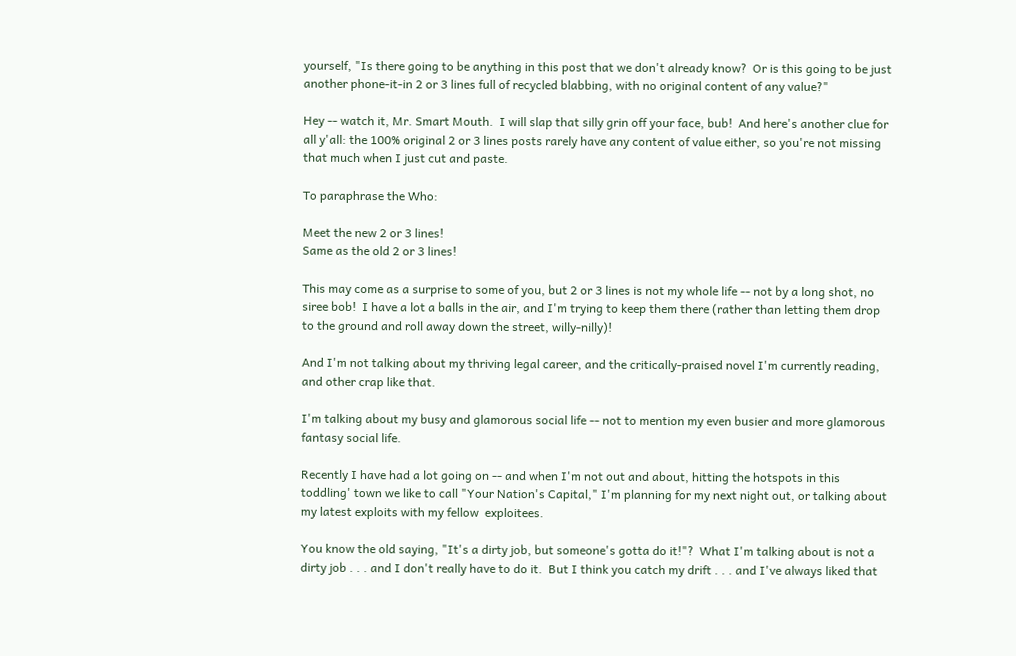yourself, "Is there going to be anything in this post that we don't already know?  Or is this going to be just another phone-it-in 2 or 3 lines full of recycled blabbing, with no original content of any value?"

Hey -- watch it, Mr. Smart Mouth.  I will slap that silly grin off your face, bub!  And here's another clue for all y'all: the 100% original 2 or 3 lines posts rarely have any content of value either, so you're not missing that much when I just cut and paste.

To paraphrase the Who:

Meet the new 2 or 3 lines!
Same as the old 2 or 3 lines!

This may come as a surprise to some of you, but 2 or 3 lines is not my whole life -- not by a long shot, no siree bob!  I have a lot a balls in the air, and I'm trying to keep them there (rather than letting them drop to the ground and roll away down the street, willy-nilly)!

And I'm not talking about my thriving legal career, and the critically-praised novel I'm currently reading, and other crap like that.

I'm talking about my busy and glamorous social life -- not to mention my even busier and more glamorous fantasy social life.

Recently I have had a lot going on -- and when I'm not out and about, hitting the hotspots in this toddling' town we like to call "Your Nation's Capital," I'm planning for my next night out, or talking about my latest exploits with my fellow  exploitees.

You know the old saying, "It's a dirty job, but someone's gotta do it!"?  What I'm talking about is not a dirty job . . . and I don't really have to do it.  But I think you catch my drift . . . and I've always liked that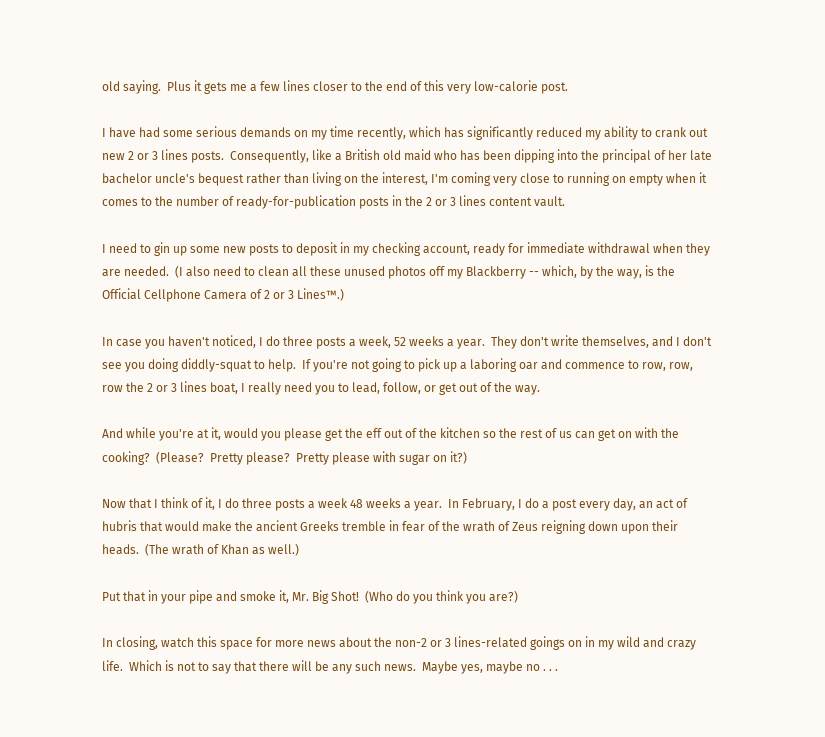old saying.  Plus it gets me a few lines closer to the end of this very low-calorie post.

I have had some serious demands on my time recently, which has significantly reduced my ability to crank out new 2 or 3 lines posts.  Consequently, like a British old maid who has been dipping into the principal of her late bachelor uncle's bequest rather than living on the interest, I'm coming very close to running on empty when it comes to the number of ready-for-publication posts in the 2 or 3 lines content vault.

I need to gin up some new posts to deposit in my checking account, ready for immediate withdrawal when they are needed.  (I also need to clean all these unused photos off my Blackberry -- which, by the way, is the Official Cellphone Camera of 2 or 3 Lines™.)

In case you haven't noticed, I do three posts a week, 52 weeks a year.  They don't write themselves, and I don't see you doing diddly-squat to help.  If you're not going to pick up a laboring oar and commence to row, row, row the 2 or 3 lines boat, I really need you to lead, follow, or get out of the way.

And while you're at it, would you please get the eff out of the kitchen so the rest of us can get on with the cooking?  (Please?  Pretty please?  Pretty please with sugar on it?)

Now that I think of it, I do three posts a week 48 weeks a year.  In February, I do a post every day, an act of hubris that would make the ancient Greeks tremble in fear of the wrath of Zeus reigning down upon their heads.  (The wrath of Khan as well.)

Put that in your pipe and smoke it, Mr. Big Shot!  (Who do you think you are?)

In closing, watch this space for more news about the non-2 or 3 lines-related goings on in my wild and crazy life.  Which is not to say that there will be any such news.  Maybe yes, maybe no . . .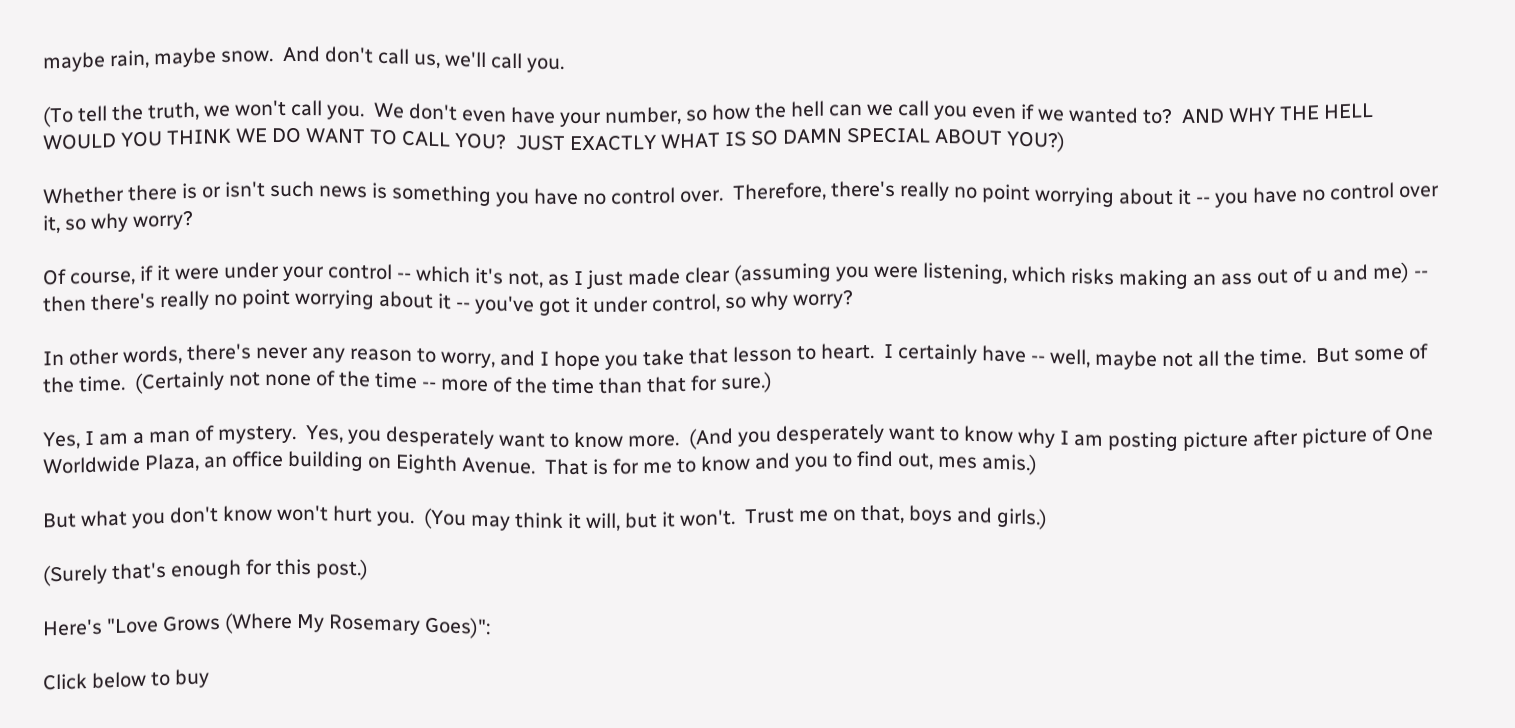maybe rain, maybe snow.  And don't call us, we'll call you.

(To tell the truth, we won't call you.  We don't even have your number, so how the hell can we call you even if we wanted to?  AND WHY THE HELL WOULD YOU THINK WE DO WANT TO CALL YOU?  JUST EXACTLY WHAT IS SO DAMN SPECIAL ABOUT YOU?)

Whether there is or isn't such news is something you have no control over.  Therefore, there's really no point worrying about it -- you have no control over it, so why worry?

Of course, if it were under your control -- which it's not, as I just made clear (assuming you were listening, which risks making an ass out of u and me) -- then there's really no point worrying about it -- you've got it under control, so why worry?

In other words, there's never any reason to worry, and I hope you take that lesson to heart.  I certainly have -- well, maybe not all the time.  But some of the time.  (Certainly not none of the time -- more of the time than that for sure.)

Yes, I am a man of mystery.  Yes, you desperately want to know more.  (And you desperately want to know why I am posting picture after picture of One Worldwide Plaza, an office building on Eighth Avenue.  That is for me to know and you to find out, mes amis.)

But what you don't know won't hurt you.  (You may think it will, but it won't.  Trust me on that, boys and girls.)

(Surely that's enough for this post.)

Here's "Love Grows (Where My Rosemary Goes)":

Click below to buy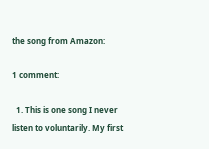the song from Amazon:

1 comment:

  1. This is one song I never listen to voluntarily. My first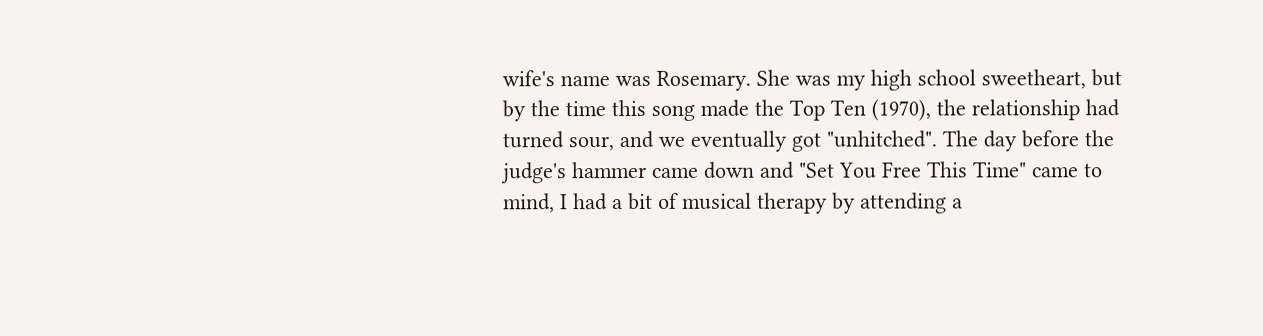wife's name was Rosemary. She was my high school sweetheart, but by the time this song made the Top Ten (1970), the relationship had turned sour, and we eventually got "unhitched". The day before the judge's hammer came down and "Set You Free This Time" came to mind, I had a bit of musical therapy by attending a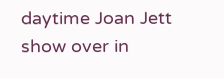daytime Joan Jett show over in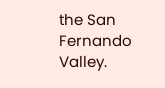the San Fernando Valley.